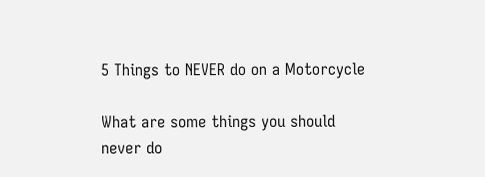5 Things to NEVER do on a Motorcycle

What are some things you should never do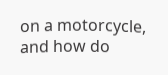on a motorcycle, and how do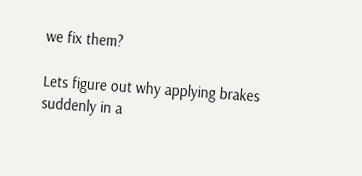we fix them?

Lets figure out why applying brakes suddenly in a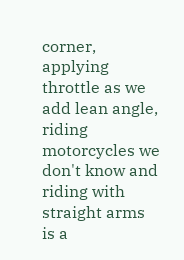corner, applying throttle as we add lean angle, riding motorcycles we don't know and riding with straight arms is a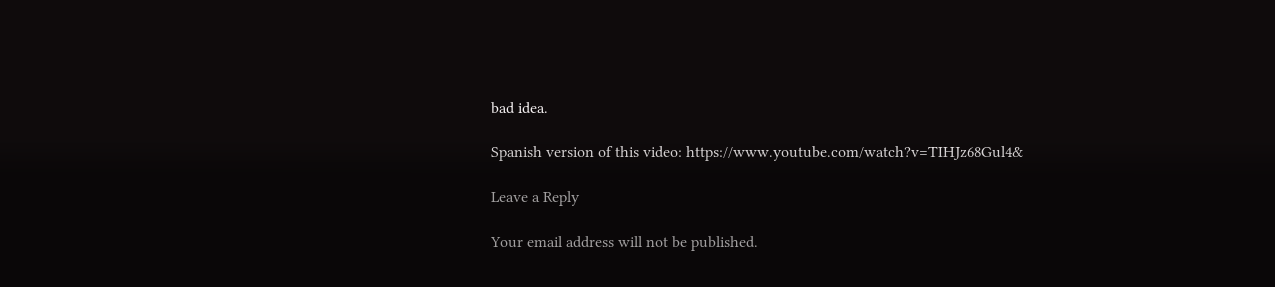bad idea.

Spanish version of this video: https://www.youtube.com/watch?v=TIHJz68Gul4&

Leave a Reply

Your email address will not be published.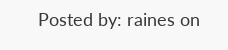Posted by: raines on